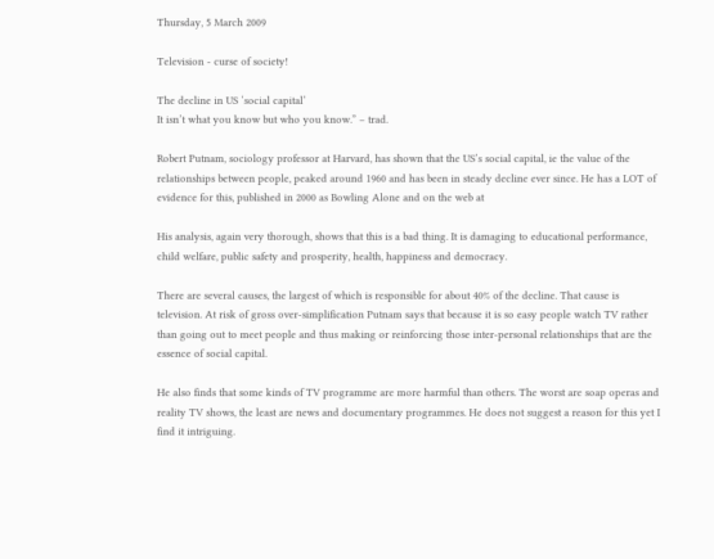Thursday, 5 March 2009

Television - curse of society!

The decline in US ‘social capital’
It isn’t what you know but who you know.” – trad.

Robert Putnam, sociology professor at Harvard, has shown that the US’s social capital, ie the value of the relationships between people, peaked around 1960 and has been in steady decline ever since. He has a LOT of evidence for this, published in 2000 as Bowling Alone and on the web at

His analysis, again very thorough, shows that this is a bad thing. It is damaging to educational performance, child welfare, public safety and prosperity, health, happiness and democracy.

There are several causes, the largest of which is responsible for about 40% of the decline. That cause is television. At risk of gross over-simplification Putnam says that because it is so easy people watch TV rather than going out to meet people and thus making or reinforcing those inter-personal relationships that are the essence of social capital.

He also finds that some kinds of TV programme are more harmful than others. The worst are soap operas and reality TV shows, the least are news and documentary programmes. He does not suggest a reason for this yet I find it intriguing.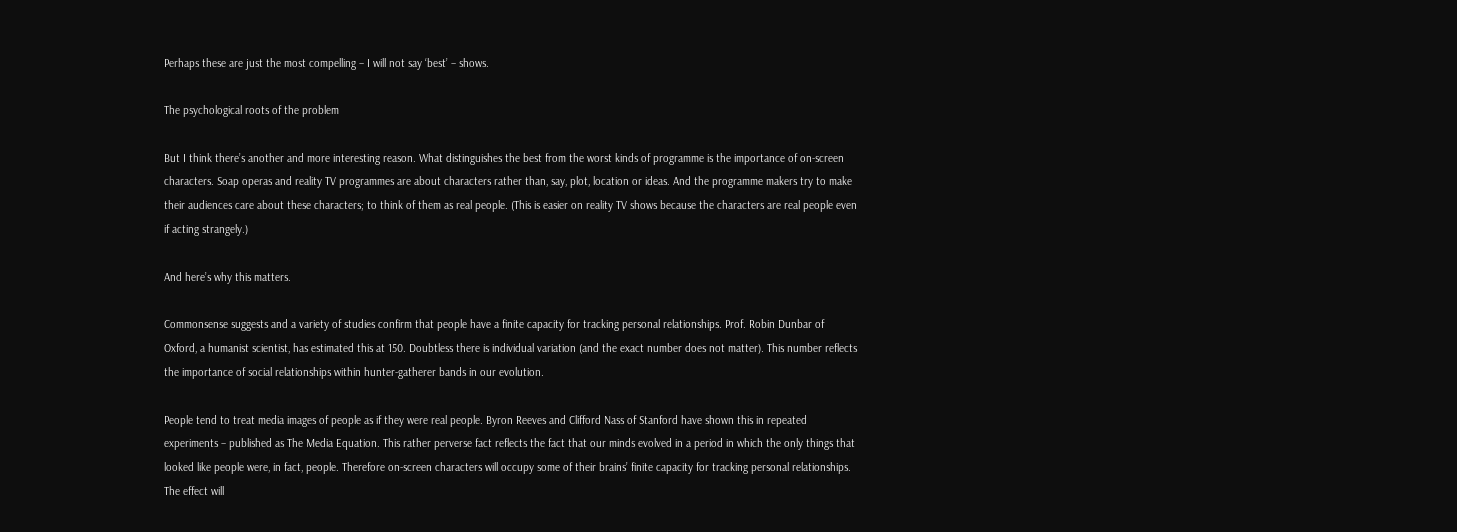Perhaps these are just the most compelling – I will not say ‘best’ – shows.

The psychological roots of the problem

But I think there’s another and more interesting reason. What distinguishes the best from the worst kinds of programme is the importance of on-screen characters. Soap operas and reality TV programmes are about characters rather than, say, plot, location or ideas. And the programme makers try to make their audiences care about these characters; to think of them as real people. (This is easier on reality TV shows because the characters are real people even if acting strangely.)

And here’s why this matters.

Commonsense suggests and a variety of studies confirm that people have a finite capacity for tracking personal relationships. Prof. Robin Dunbar of Oxford, a humanist scientist, has estimated this at 150. Doubtless there is individual variation (and the exact number does not matter). This number reflects the importance of social relationships within hunter-gatherer bands in our evolution.

People tend to treat media images of people as if they were real people. Byron Reeves and Clifford Nass of Stanford have shown this in repeated experiments – published as The Media Equation. This rather perverse fact reflects the fact that our minds evolved in a period in which the only things that looked like people were, in fact, people. Therefore on-screen characters will occupy some of their brains’ finite capacity for tracking personal relationships. The effect will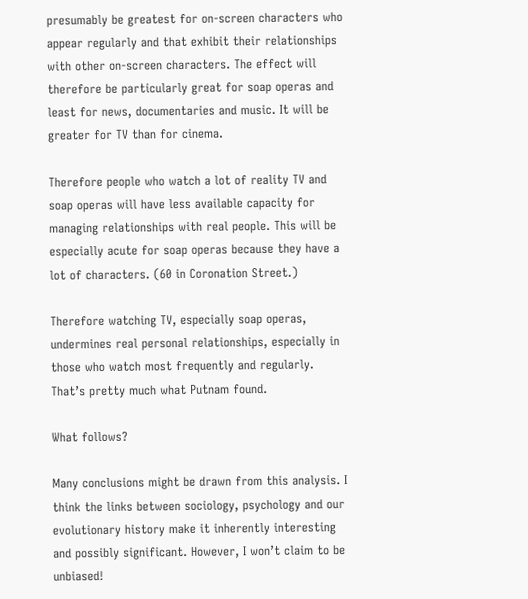presumably be greatest for on-screen characters who appear regularly and that exhibit their relationships with other on-screen characters. The effect will therefore be particularly great for soap operas and least for news, documentaries and music. It will be greater for TV than for cinema.

Therefore people who watch a lot of reality TV and soap operas will have less available capacity for managing relationships with real people. This will be especially acute for soap operas because they have a lot of characters. (60 in Coronation Street.)

Therefore watching TV, especially soap operas, undermines real personal relationships, especially in those who watch most frequently and regularly. That’s pretty much what Putnam found.

What follows?

Many conclusions might be drawn from this analysis. I think the links between sociology, psychology and our evolutionary history make it inherently interesting and possibly significant. However, I won’t claim to be unbiased!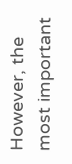However, the most important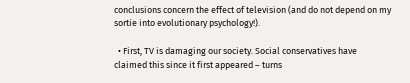conclusions concern the effect of television (and do not depend on my sortie into evolutionary psychology!).

  • First, TV is damaging our society. Social conservatives have claimed this since it first appeared – turns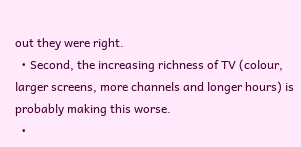out they were right.
  • Second, the increasing richness of TV (colour, larger screens, more channels and longer hours) is probably making this worse.
  •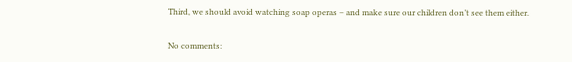Third, we should avoid watching soap operas – and make sure our children don’t see them either.

No comments: